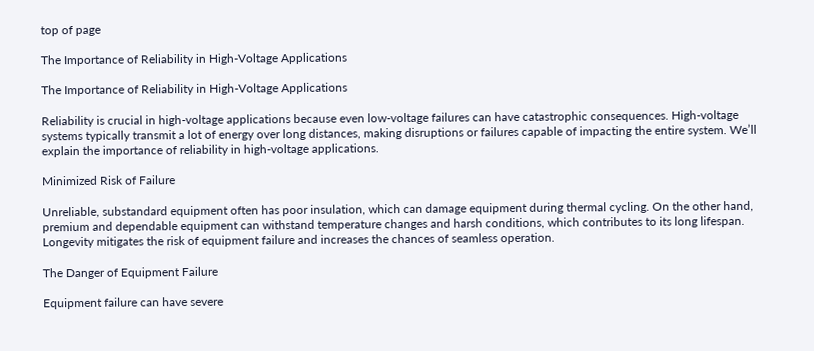top of page

The Importance of Reliability in High-Voltage Applications

The Importance of Reliability in High-Voltage Applications

Reliability is crucial in high-voltage applications because even low-voltage failures can have catastrophic consequences. High-voltage systems typically transmit a lot of energy over long distances, making disruptions or failures capable of impacting the entire system. We’ll explain the importance of reliability in high-voltage applications.

Minimized Risk of Failure

Unreliable, substandard equipment often has poor insulation, which can damage equipment during thermal cycling. On the other hand, premium and dependable equipment can withstand temperature changes and harsh conditions, which contributes to its long lifespan. Longevity mitigates the risk of equipment failure and increases the chances of seamless operation.

The Danger of Equipment Failure

Equipment failure can have severe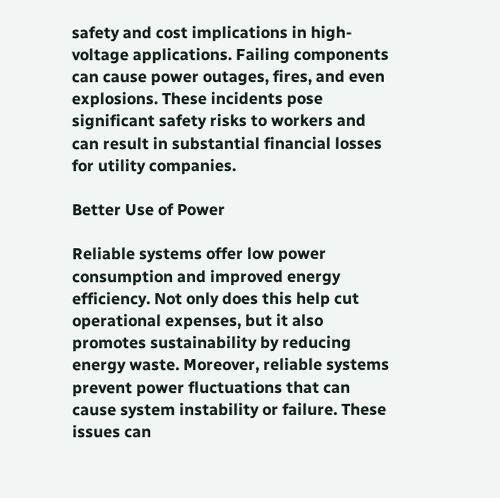safety and cost implications in high-voltage applications. Failing components can cause power outages, fires, and even explosions. These incidents pose significant safety risks to workers and can result in substantial financial losses for utility companies.

Better Use of Power

Reliable systems offer low power consumption and improved energy efficiency. Not only does this help cut operational expenses, but it also promotes sustainability by reducing energy waste. Moreover, reliable systems prevent power fluctuations that can cause system instability or failure. These issues can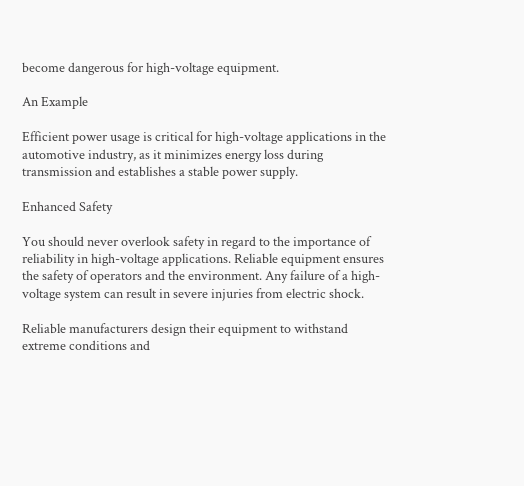become dangerous for high-voltage equipment.

An Example

Efficient power usage is critical for high-voltage applications in the automotive industry, as it minimizes energy loss during transmission and establishes a stable power supply.

Enhanced Safety

You should never overlook safety in regard to the importance of reliability in high-voltage applications. Reliable equipment ensures the safety of operators and the environment. Any failure of a high-voltage system can result in severe injuries from electric shock.

Reliable manufacturers design their equipment to withstand extreme conditions and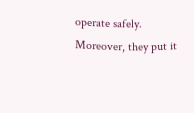operate safely. Moreover, they put it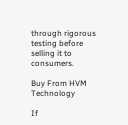through rigorous testing before selling it to consumers.

Buy From HVM Technology

If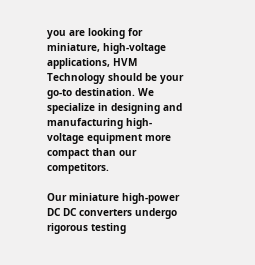you are looking for miniature, high-voltage applications, HVM Technology should be your go-to destination. We specialize in designing and manufacturing high-voltage equipment more compact than our competitors.

Our miniature high-power DC DC converters undergo rigorous testing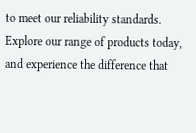to meet our reliability standards. Explore our range of products today, and experience the difference that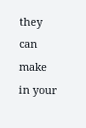they can make in your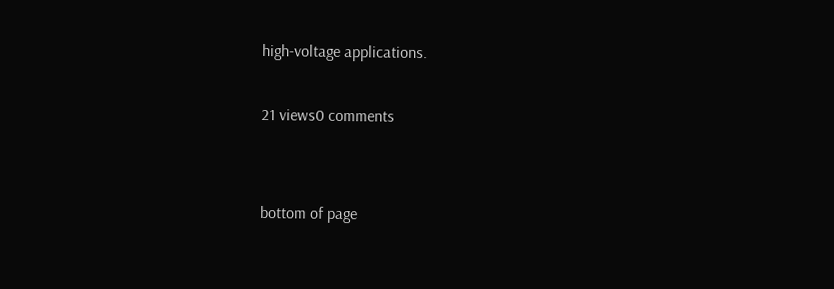high-voltage applications.

21 views0 comments


bottom of page